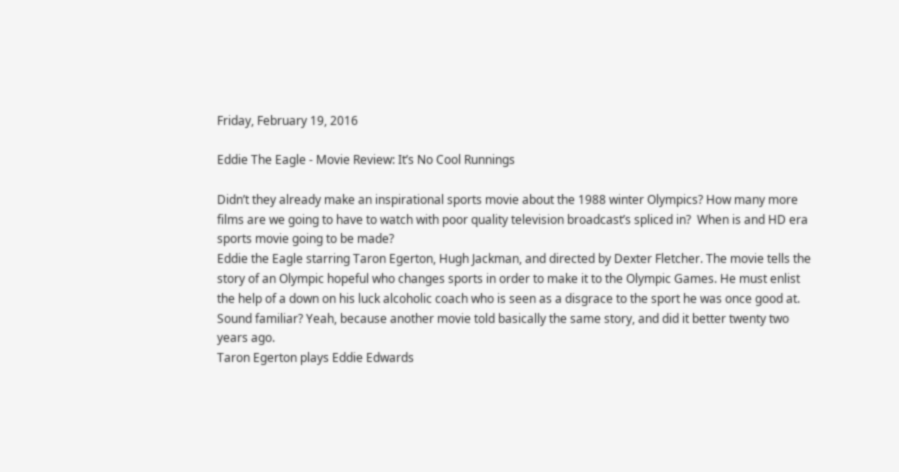Friday, February 19, 2016

Eddie The Eagle - Movie Review: It’s No Cool Runnings

Didn’t they already make an inspirational sports movie about the 1988 winter Olympics? How many more films are we going to have to watch with poor quality television broadcast’s spliced in?  When is and HD era sports movie going to be made?
Eddie the Eagle starring Taron Egerton, Hugh Jackman, and directed by Dexter Fletcher. The movie tells the story of an Olympic hopeful who changes sports in order to make it to the Olympic Games. He must enlist the help of a down on his luck alcoholic coach who is seen as a disgrace to the sport he was once good at. Sound familiar? Yeah, because another movie told basically the same story, and did it better twenty two years ago.
Taron Egerton plays Eddie Edwards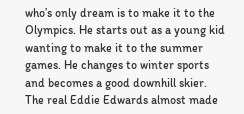who’s only dream is to make it to the Olympics. He starts out as a young kid wanting to make it to the summer games. He changes to winter sports and becomes a good downhill skier. The real Eddie Edwards almost made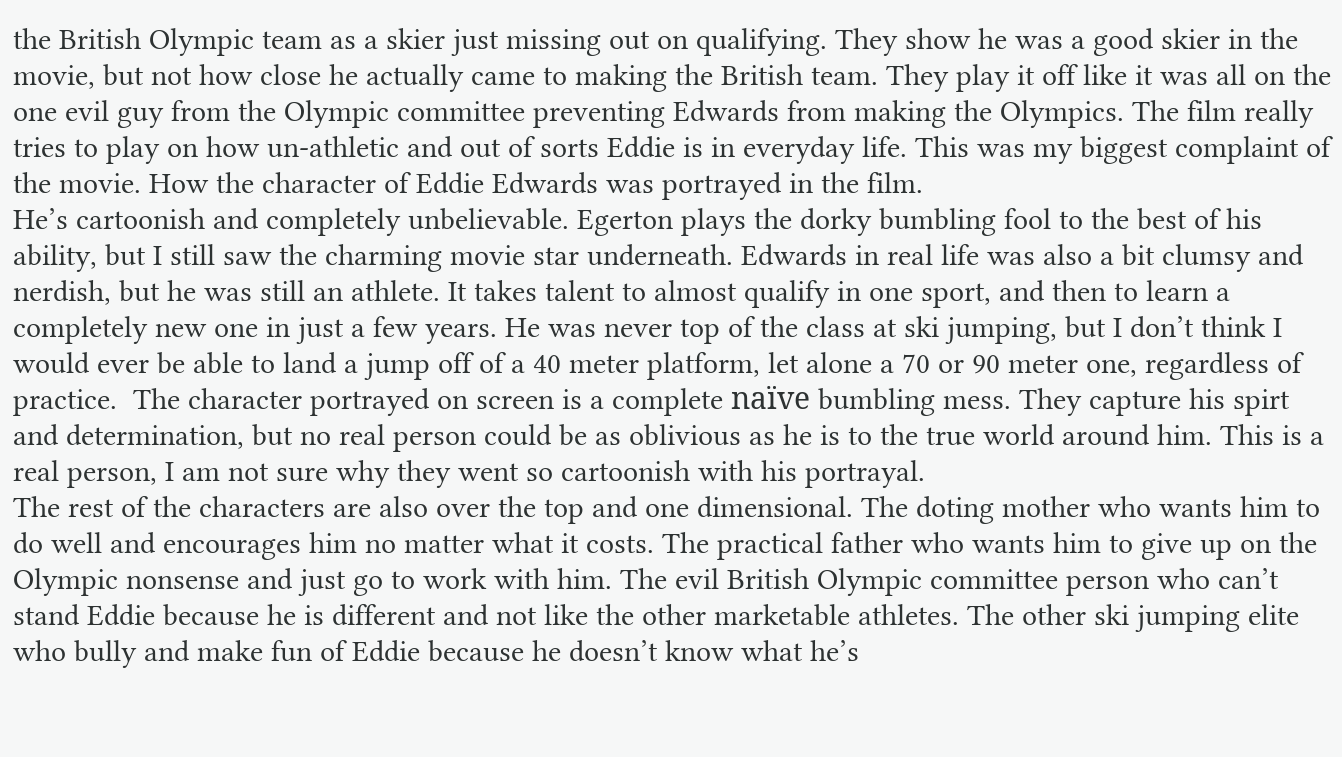the British Olympic team as a skier just missing out on qualifying. They show he was a good skier in the movie, but not how close he actually came to making the British team. They play it off like it was all on the one evil guy from the Olympic committee preventing Edwards from making the Olympics. The film really tries to play on how un-athletic and out of sorts Eddie is in everyday life. This was my biggest complaint of the movie. How the character of Eddie Edwards was portrayed in the film.
He’s cartoonish and completely unbelievable. Egerton plays the dorky bumbling fool to the best of his ability, but I still saw the charming movie star underneath. Edwards in real life was also a bit clumsy and nerdish, but he was still an athlete. It takes talent to almost qualify in one sport, and then to learn a completely new one in just a few years. He was never top of the class at ski jumping, but I don’t think I would ever be able to land a jump off of a 40 meter platform, let alone a 70 or 90 meter one, regardless of practice.  The character portrayed on screen is a complete naïve bumbling mess. They capture his spirt and determination, but no real person could be as oblivious as he is to the true world around him. This is a real person, I am not sure why they went so cartoonish with his portrayal.
The rest of the characters are also over the top and one dimensional. The doting mother who wants him to do well and encourages him no matter what it costs. The practical father who wants him to give up on the Olympic nonsense and just go to work with him. The evil British Olympic committee person who can’t stand Eddie because he is different and not like the other marketable athletes. The other ski jumping elite who bully and make fun of Eddie because he doesn’t know what he’s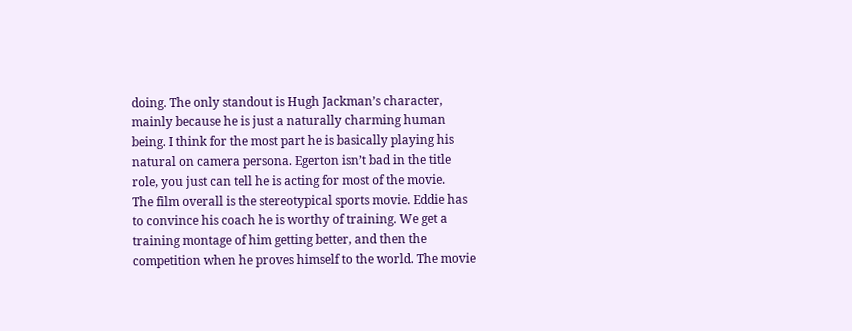doing. The only standout is Hugh Jackman’s character, mainly because he is just a naturally charming human being. I think for the most part he is basically playing his natural on camera persona. Egerton isn’t bad in the title role, you just can tell he is acting for most of the movie.
The film overall is the stereotypical sports movie. Eddie has to convince his coach he is worthy of training. We get a training montage of him getting better, and then the competition when he proves himself to the world. The movie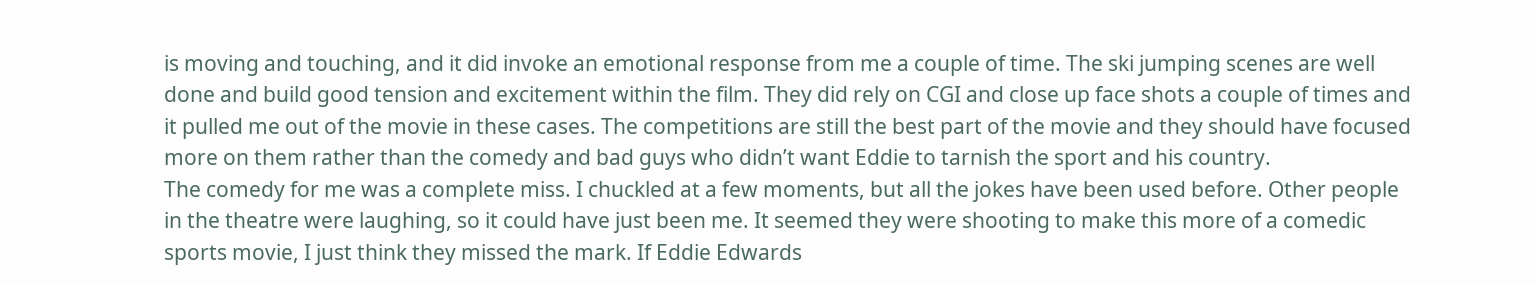is moving and touching, and it did invoke an emotional response from me a couple of time. The ski jumping scenes are well done and build good tension and excitement within the film. They did rely on CGI and close up face shots a couple of times and it pulled me out of the movie in these cases. The competitions are still the best part of the movie and they should have focused more on them rather than the comedy and bad guys who didn’t want Eddie to tarnish the sport and his country.
The comedy for me was a complete miss. I chuckled at a few moments, but all the jokes have been used before. Other people in the theatre were laughing, so it could have just been me. It seemed they were shooting to make this more of a comedic sports movie, I just think they missed the mark. If Eddie Edwards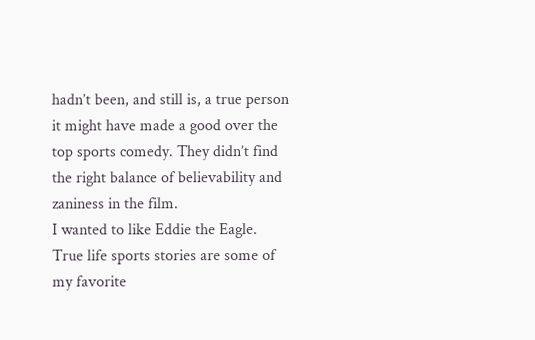hadn’t been, and still is, a true person it might have made a good over the top sports comedy. They didn’t find the right balance of believability and zaniness in the film.
I wanted to like Eddie the Eagle. True life sports stories are some of my favorite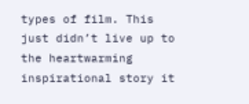types of film. This just didn’t live up to the heartwarming inspirational story it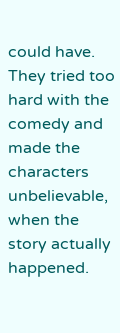could have. They tried too hard with the comedy and made the characters unbelievable, when the story actually happened.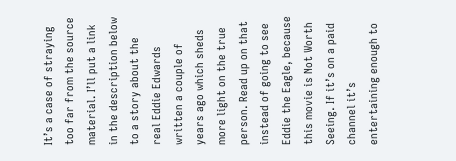It’s a case of straying too far from the source material. I’ll put a link in the description below to a story about the real Eddie Edwards written a couple of years ago which sheds more light on the true person. Read up on that instead of going to see Eddie the Eagle, because this movie is Not Worth Seeing. If it’s on a paid channel it’s entertaining enough to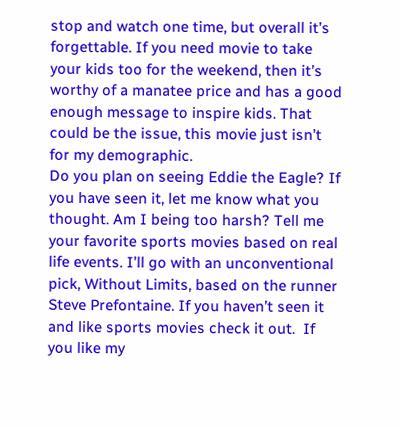stop and watch one time, but overall it’s forgettable. If you need movie to take your kids too for the weekend, then it’s worthy of a manatee price and has a good enough message to inspire kids. That could be the issue, this movie just isn’t for my demographic.
Do you plan on seeing Eddie the Eagle? If you have seen it, let me know what you thought. Am I being too harsh? Tell me your favorite sports movies based on real life events. I’ll go with an unconventional pick, Without Limits, based on the runner Steve Prefontaine. If you haven’t seen it and like sports movies check it out.  If you like my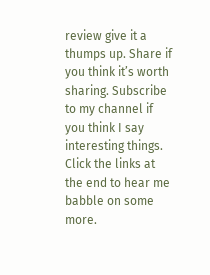review give it a thumps up. Share if you think it’s worth sharing. Subscribe to my channel if you think I say interesting things. Click the links at the end to hear me babble on some more.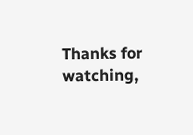Thanks for watching,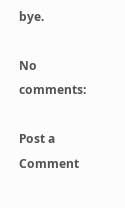bye.

No comments:

Post a Comment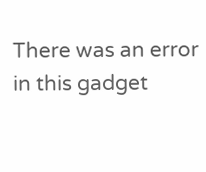There was an error in this gadget